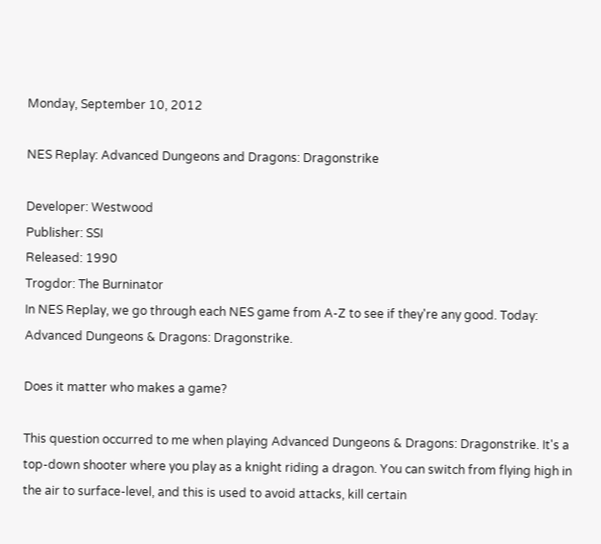Monday, September 10, 2012

NES Replay: Advanced Dungeons and Dragons: Dragonstrike

Developer: Westwood
Publisher: SSI
Released: 1990
Trogdor: The Burninator
In NES Replay, we go through each NES game from A-Z to see if they're any good. Today: Advanced Dungeons & Dragons: Dragonstrike.

Does it matter who makes a game?

This question occurred to me when playing Advanced Dungeons & Dragons: Dragonstrike. It's a top-down shooter where you play as a knight riding a dragon. You can switch from flying high in the air to surface-level, and this is used to avoid attacks, kill certain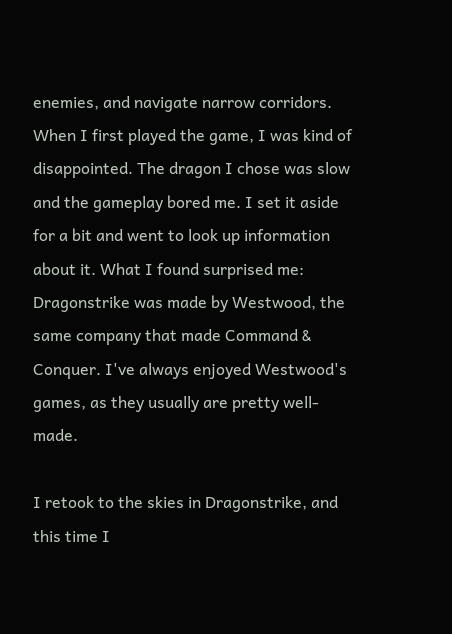enemies, and navigate narrow corridors.
When I first played the game, I was kind of disappointed. The dragon I chose was slow and the gameplay bored me. I set it aside for a bit and went to look up information about it. What I found surprised me: Dragonstrike was made by Westwood, the same company that made Command & Conquer. I've always enjoyed Westwood's games, as they usually are pretty well-made.

I retook to the skies in Dragonstrike, and this time I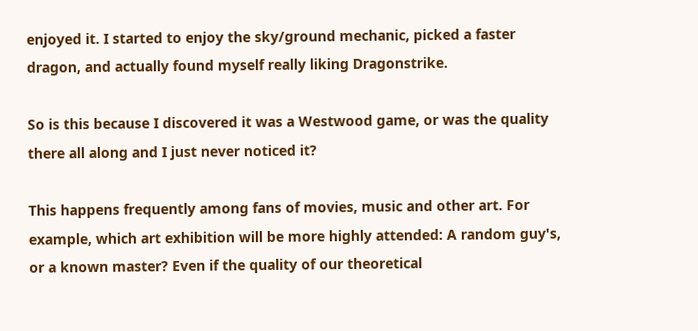enjoyed it. I started to enjoy the sky/ground mechanic, picked a faster dragon, and actually found myself really liking Dragonstrike.

So is this because I discovered it was a Westwood game, or was the quality there all along and I just never noticed it?

This happens frequently among fans of movies, music and other art. For example, which art exhibition will be more highly attended: A random guy's, or a known master? Even if the quality of our theoretical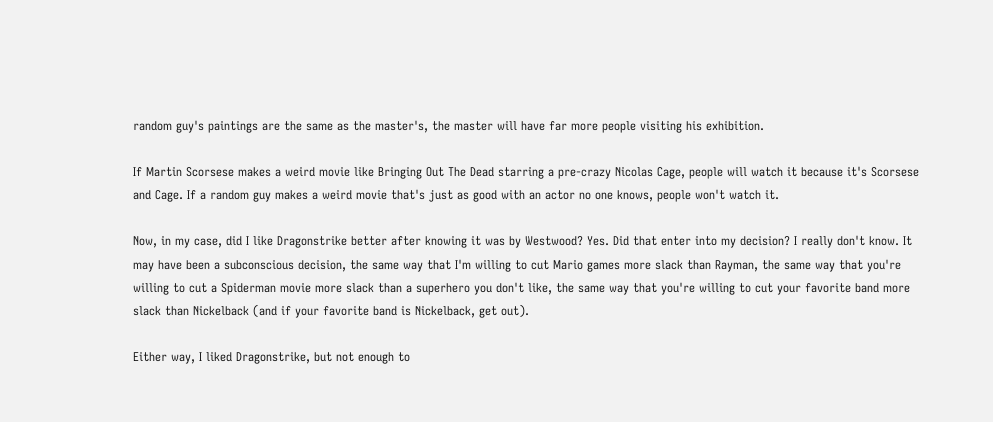random guy's paintings are the same as the master's, the master will have far more people visiting his exhibition.

If Martin Scorsese makes a weird movie like Bringing Out The Dead starring a pre-crazy Nicolas Cage, people will watch it because it's Scorsese and Cage. If a random guy makes a weird movie that's just as good with an actor no one knows, people won't watch it.

Now, in my case, did I like Dragonstrike better after knowing it was by Westwood? Yes. Did that enter into my decision? I really don't know. It may have been a subconscious decision, the same way that I'm willing to cut Mario games more slack than Rayman, the same way that you're willing to cut a Spiderman movie more slack than a superhero you don't like, the same way that you're willing to cut your favorite band more slack than Nickelback (and if your favorite band is Nickelback, get out).

Either way, I liked Dragonstrike, but not enough to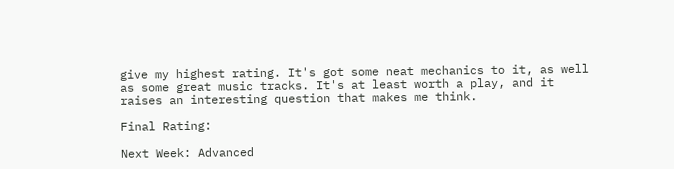give my highest rating. It's got some neat mechanics to it, as well as some great music tracks. It's at least worth a play, and it raises an interesting question that makes me think.

Final Rating:

Next Week: Advanced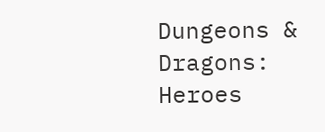Dungeons & Dragons: Heroes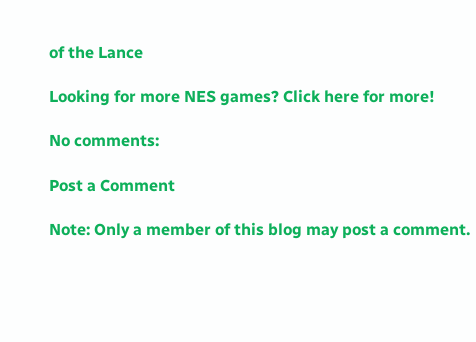of the Lance

Looking for more NES games? Click here for more!

No comments:

Post a Comment

Note: Only a member of this blog may post a comment.